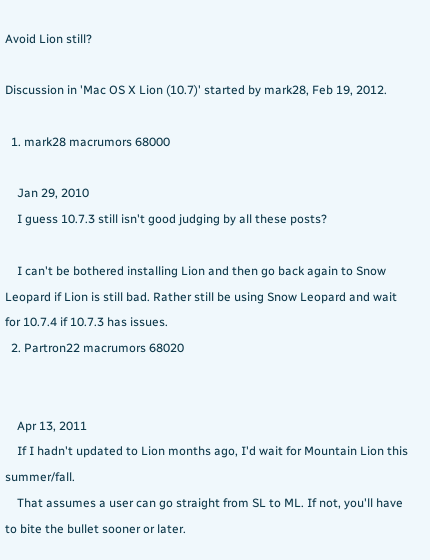Avoid Lion still?

Discussion in 'Mac OS X Lion (10.7)' started by mark28, Feb 19, 2012.

  1. mark28 macrumors 68000

    Jan 29, 2010
    I guess 10.7.3 still isn't good judging by all these posts?

    I can't be bothered installing Lion and then go back again to Snow Leopard if Lion is still bad. Rather still be using Snow Leopard and wait for 10.7.4 if 10.7.3 has issues.
  2. Partron22 macrumors 68020


    Apr 13, 2011
    If I hadn't updated to Lion months ago, I'd wait for Mountain Lion this summer/fall.
    That assumes a user can go straight from SL to ML. If not, you'll have to bite the bullet sooner or later.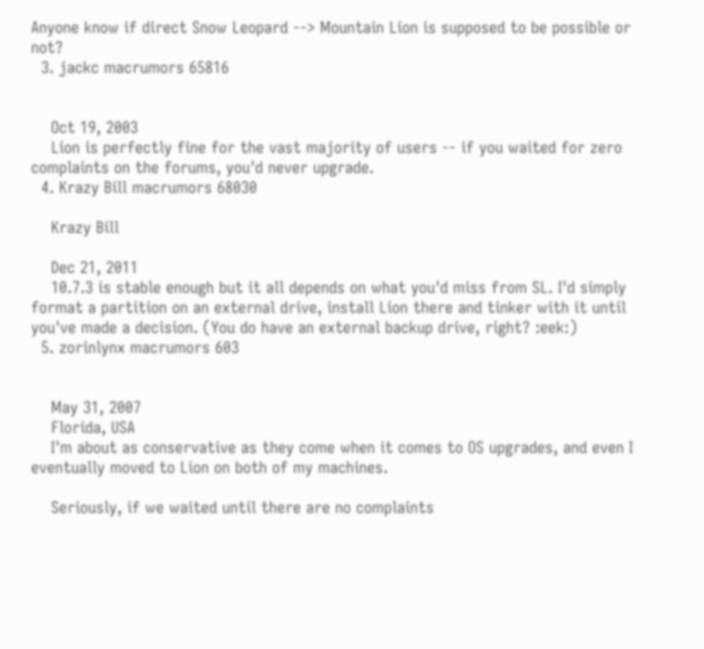Anyone know if direct Snow Leopard --> Mountain Lion is supposed to be possible or not?
  3. jackc macrumors 65816


    Oct 19, 2003
    Lion is perfectly fine for the vast majority of users -- if you waited for zero complaints on the forums, you'd never upgrade.
  4. Krazy Bill macrumors 68030

    Krazy Bill

    Dec 21, 2011
    10.7.3 is stable enough but it all depends on what you'd miss from SL. I'd simply format a partition on an external drive, install Lion there and tinker with it until you've made a decision. (You do have an external backup drive, right? :eek:)
  5. zorinlynx macrumors 603


    May 31, 2007
    Florida, USA
    I'm about as conservative as they come when it comes to OS upgrades, and even I eventually moved to Lion on both of my machines.

    Seriously, if we waited until there are no complaints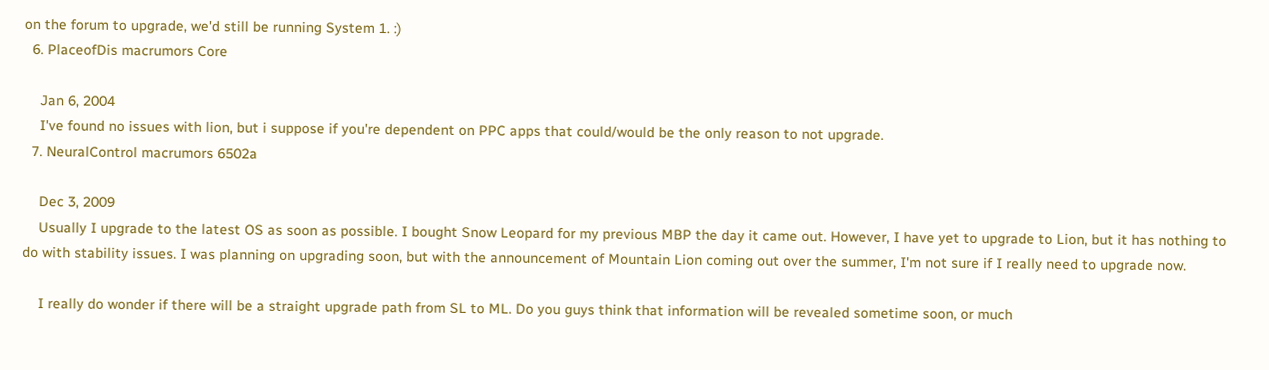on the forum to upgrade, we'd still be running System 1. :)
  6. PlaceofDis macrumors Core

    Jan 6, 2004
    I've found no issues with lion, but i suppose if you're dependent on PPC apps that could/would be the only reason to not upgrade.
  7. NeuralControl macrumors 6502a

    Dec 3, 2009
    Usually I upgrade to the latest OS as soon as possible. I bought Snow Leopard for my previous MBP the day it came out. However, I have yet to upgrade to Lion, but it has nothing to do with stability issues. I was planning on upgrading soon, but with the announcement of Mountain Lion coming out over the summer, I'm not sure if I really need to upgrade now.

    I really do wonder if there will be a straight upgrade path from SL to ML. Do you guys think that information will be revealed sometime soon, or much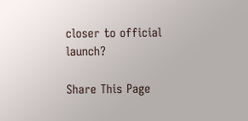closer to official launch?

Share This Page